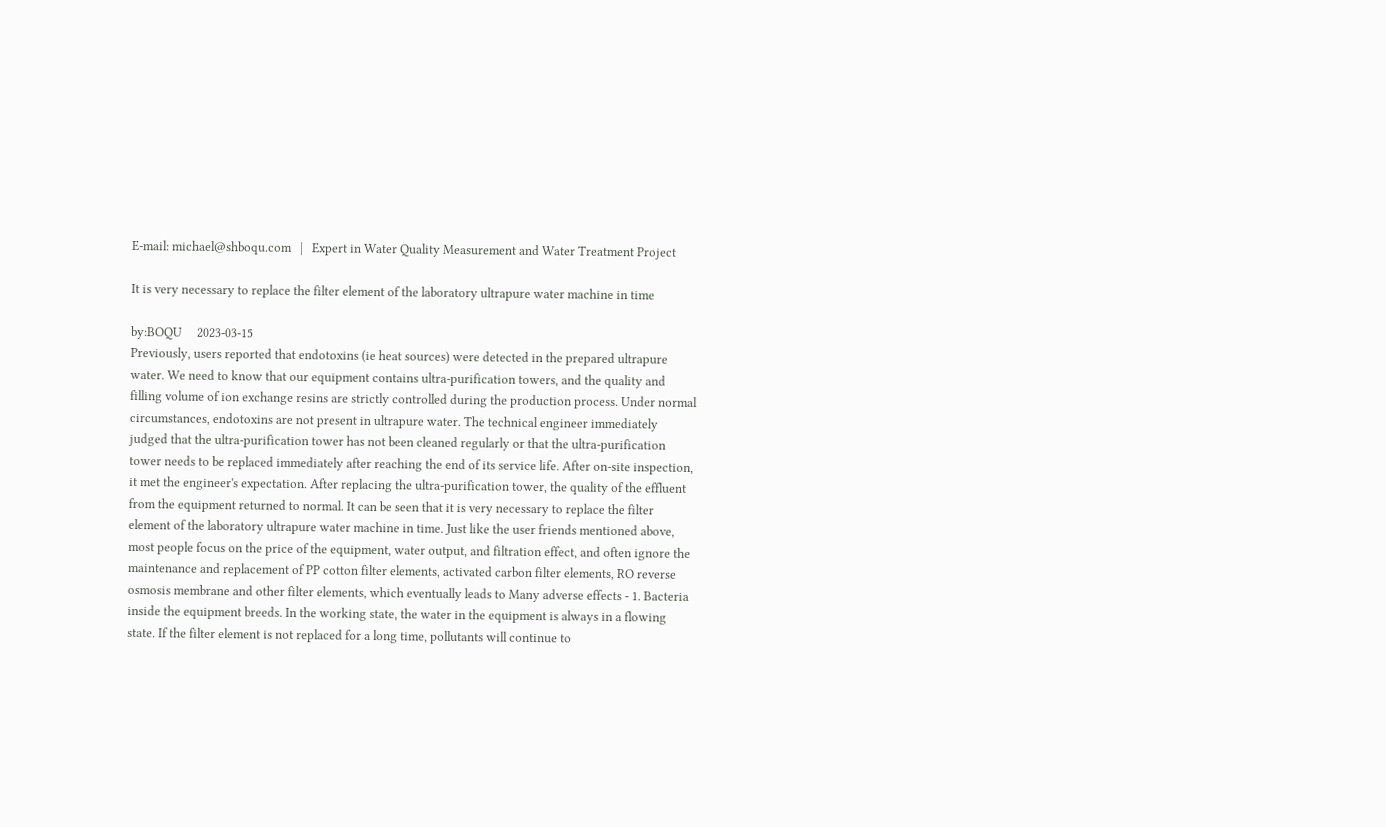E-mail: michael@shboqu.com   |   Expert in Water Quality Measurement and Water Treatment Project

It is very necessary to replace the filter element of the laboratory ultrapure water machine in time

by:BOQU     2023-03-15
Previously, users reported that endotoxins (ie heat sources) were detected in the prepared ultrapure water. We need to know that our equipment contains ultra-purification towers, and the quality and filling volume of ion exchange resins are strictly controlled during the production process. Under normal circumstances, endotoxins are not present in ultrapure water. The technical engineer immediately judged that the ultra-purification tower has not been cleaned regularly or that the ultra-purification tower needs to be replaced immediately after reaching the end of its service life. After on-site inspection, it met the engineer's expectation. After replacing the ultra-purification tower, the quality of the effluent from the equipment returned to normal. It can be seen that it is very necessary to replace the filter element of the laboratory ultrapure water machine in time. Just like the user friends mentioned above, most people focus on the price of the equipment, water output, and filtration effect, and often ignore the maintenance and replacement of PP cotton filter elements, activated carbon filter elements, RO reverse osmosis membrane and other filter elements, which eventually leads to Many adverse effects - 1. Bacteria inside the equipment breeds. In the working state, the water in the equipment is always in a flowing state. If the filter element is not replaced for a long time, pollutants will continue to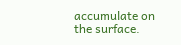accumulate on the surface.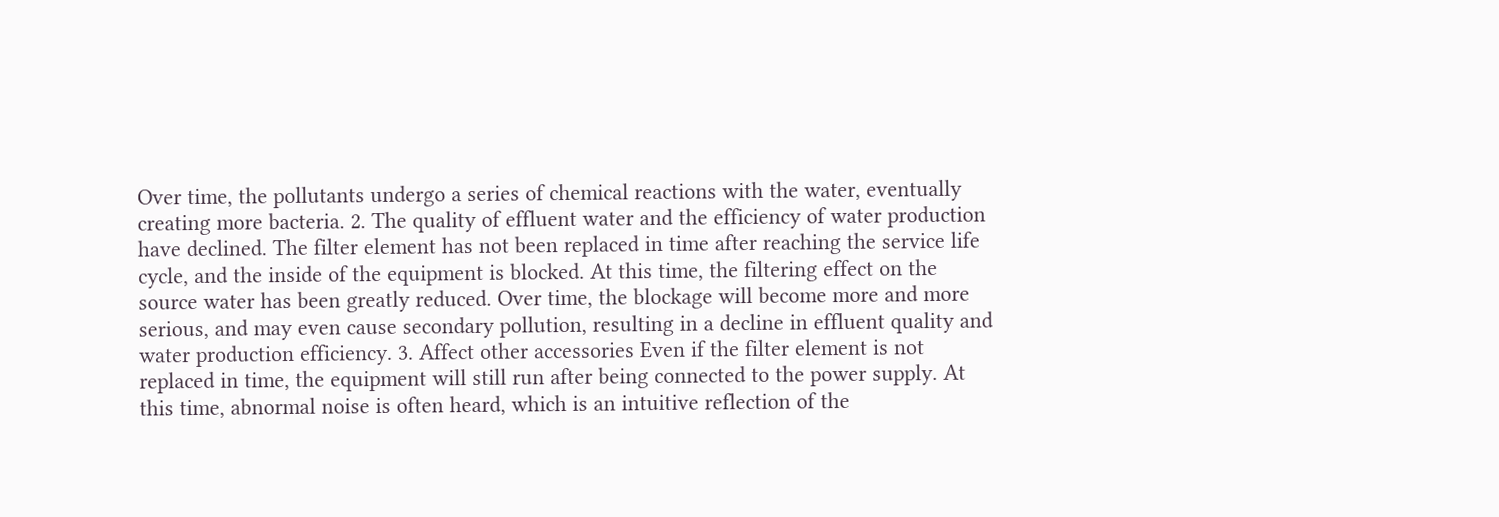Over time, the pollutants undergo a series of chemical reactions with the water, eventually creating more bacteria. 2. The quality of effluent water and the efficiency of water production have declined. The filter element has not been replaced in time after reaching the service life cycle, and the inside of the equipment is blocked. At this time, the filtering effect on the source water has been greatly reduced. Over time, the blockage will become more and more serious, and may even cause secondary pollution, resulting in a decline in effluent quality and water production efficiency. 3. Affect other accessories Even if the filter element is not replaced in time, the equipment will still run after being connected to the power supply. At this time, abnormal noise is often heard, which is an intuitive reflection of the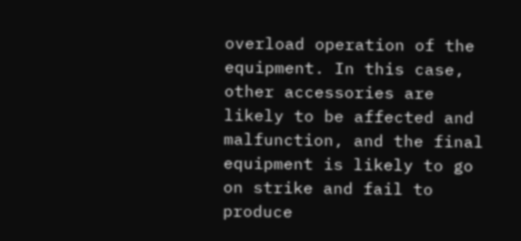overload operation of the equipment. In this case, other accessories are likely to be affected and malfunction, and the final equipment is likely to go on strike and fail to produce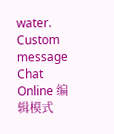water.
Custom message
Chat Online 编辑模式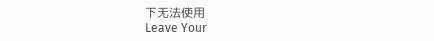下无法使用
Leave Your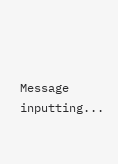Message inputting...